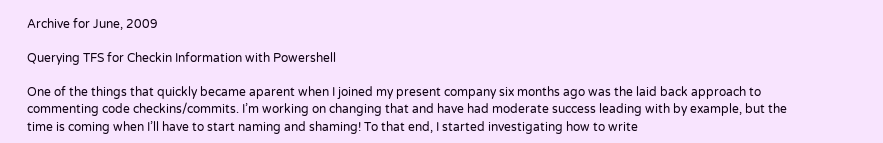Archive for June, 2009

Querying TFS for Checkin Information with Powershell

One of the things that quickly became aparent when I joined my present company six months ago was the laid back approach to commenting code checkins/commits. I’m working on changing that and have had moderate success leading with by example, but the time is coming when I’ll have to start naming and shaming! To that end, I started investigating how to write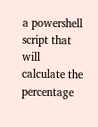a powershell script that will calculate the percentage